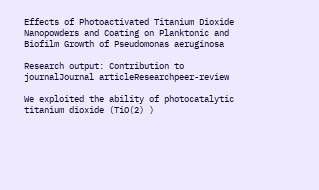Effects of Photoactivated Titanium Dioxide Nanopowders and Coating on Planktonic and Biofilm Growth of Pseudomonas aeruginosa

Research output: Contribution to journalJournal articleResearchpeer-review

We exploited the ability of photocatalytic titanium dioxide (TiO(2) )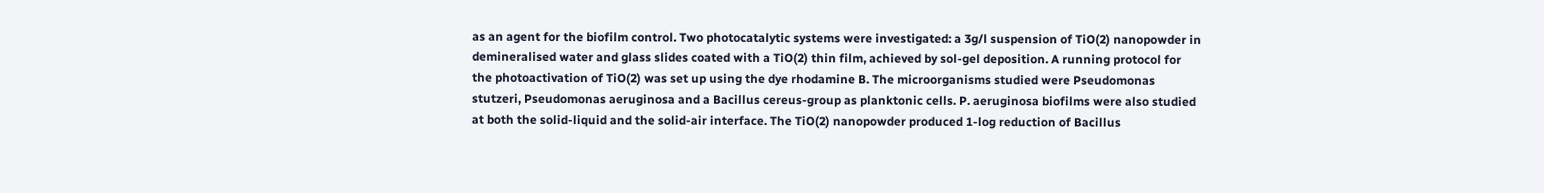as an agent for the biofilm control. Two photocatalytic systems were investigated: a 3g/l suspension of TiO(2) nanopowder in demineralised water and glass slides coated with a TiO(2) thin film, achieved by sol-gel deposition. A running protocol for the photoactivation of TiO(2) was set up using the dye rhodamine B. The microorganisms studied were Pseudomonas stutzeri, Pseudomonas aeruginosa and a Bacillus cereus-group as planktonic cells. P. aeruginosa biofilms were also studied at both the solid-liquid and the solid-air interface. The TiO(2) nanopowder produced 1-log reduction of Bacillus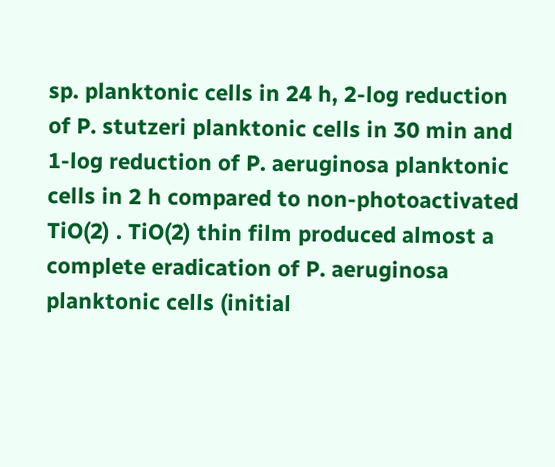sp. planktonic cells in 24 h, 2-log reduction of P. stutzeri planktonic cells in 30 min and 1-log reduction of P. aeruginosa planktonic cells in 2 h compared to non-photoactivated TiO(2) . TiO(2) thin film produced almost a complete eradication of P. aeruginosa planktonic cells (initial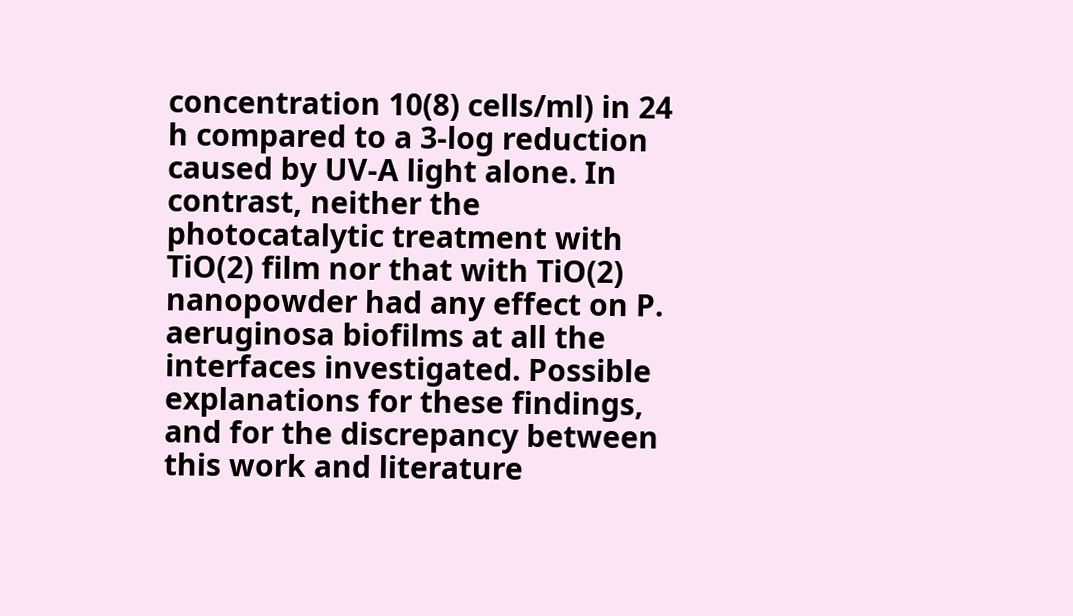concentration 10(8) cells/ml) in 24 h compared to a 3-log reduction caused by UV-A light alone. In contrast, neither the photocatalytic treatment with TiO(2) film nor that with TiO(2) nanopowder had any effect on P. aeruginosa biofilms at all the interfaces investigated. Possible explanations for these findings, and for the discrepancy between this work and literature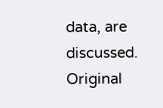data, are discussed.
Original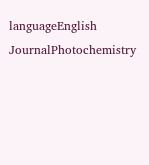languageEnglish
JournalPhotochemistry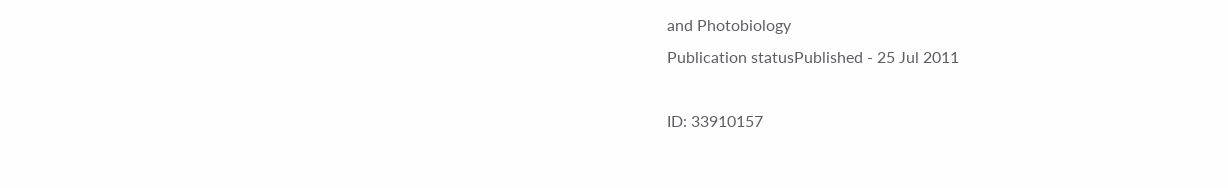and Photobiology
Publication statusPublished - 25 Jul 2011

ID: 33910157